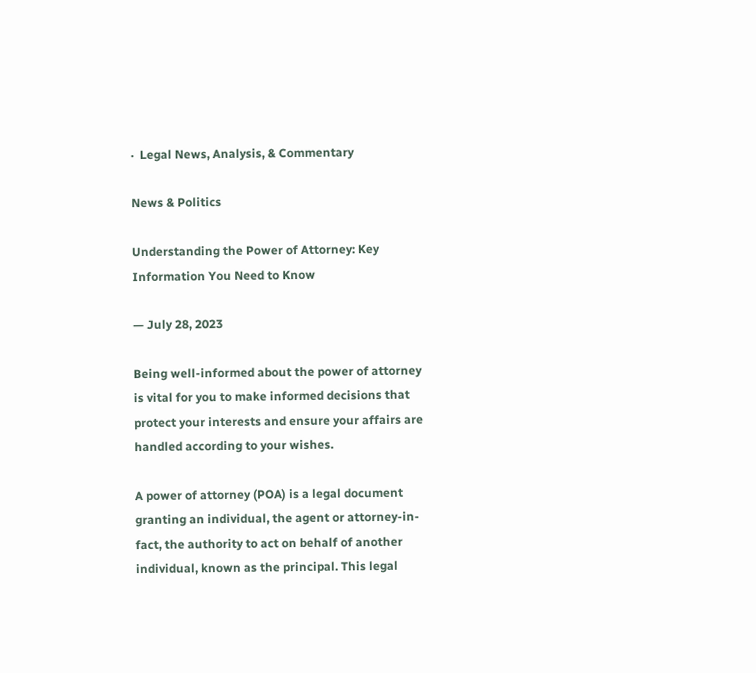·  Legal News, Analysis, & Commentary

News & Politics

Understanding the Power of Attorney: Key Information You Need to Know

— July 28, 2023

Being well-informed about the power of attorney is vital for you to make informed decisions that protect your interests and ensure your affairs are handled according to your wishes.

A power of attorney (POA) is a legal document granting an individual, the agent or attorney-in-fact, the authority to act on behalf of another individual, known as the principal. This legal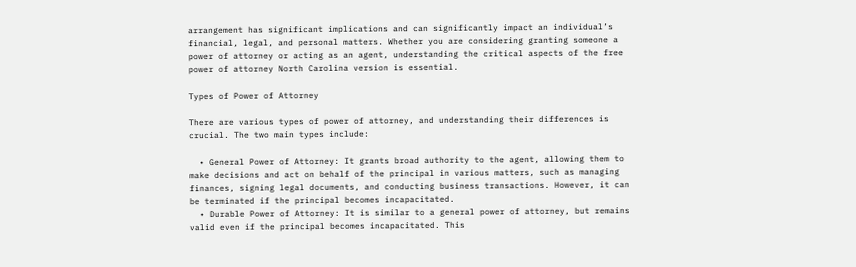arrangement has significant implications and can significantly impact an individual’s financial, legal, and personal matters. Whether you are considering granting someone a power of attorney or acting as an agent, understanding the critical aspects of the free power of attorney North Carolina version is essential.

Types of Power of Attorney

There are various types of power of attorney, and understanding their differences is crucial. The two main types include:

  • General Power of Attorney: It grants broad authority to the agent, allowing them to make decisions and act on behalf of the principal in various matters, such as managing finances, signing legal documents, and conducting business transactions. However, it can be terminated if the principal becomes incapacitated.
  • Durable Power of Attorney: It is similar to a general power of attorney, but remains valid even if the principal becomes incapacitated. This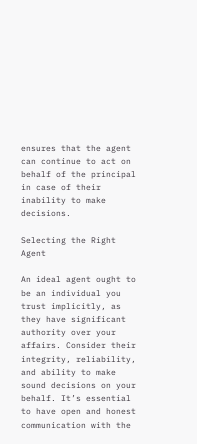ensures that the agent can continue to act on behalf of the principal in case of their inability to make decisions.

Selecting the Right Agent

An ideal agent ought to be an individual you trust implicitly, as they have significant authority over your affairs. Consider their integrity, reliability, and ability to make sound decisions on your behalf. It’s essential to have open and honest communication with the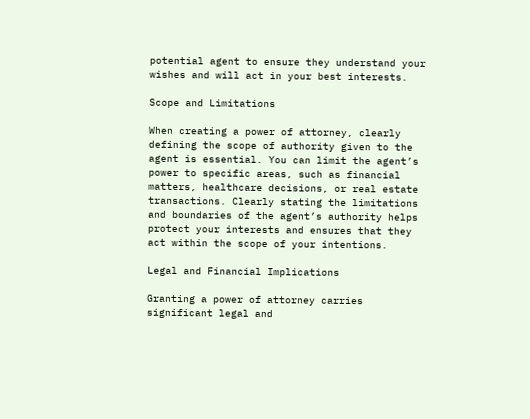potential agent to ensure they understand your wishes and will act in your best interests.

Scope and Limitations

When creating a power of attorney, clearly defining the scope of authority given to the agent is essential. You can limit the agent’s power to specific areas, such as financial matters, healthcare decisions, or real estate transactions. Clearly stating the limitations and boundaries of the agent’s authority helps protect your interests and ensures that they act within the scope of your intentions.

Legal and Financial Implications

Granting a power of attorney carries significant legal and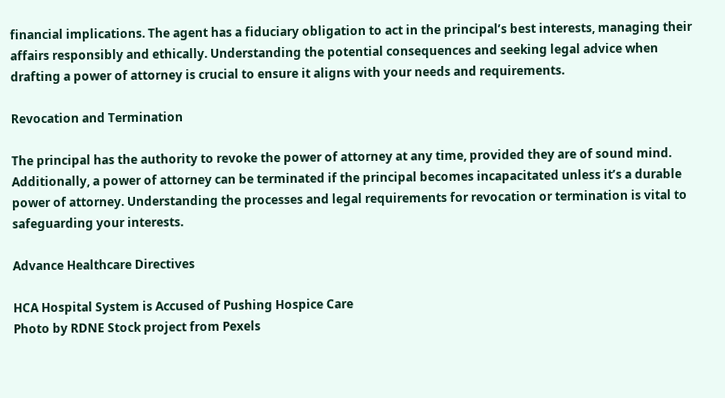financial implications. The agent has a fiduciary obligation to act in the principal’s best interests, managing their affairs responsibly and ethically. Understanding the potential consequences and seeking legal advice when drafting a power of attorney is crucial to ensure it aligns with your needs and requirements.

Revocation and Termination

The principal has the authority to revoke the power of attorney at any time, provided they are of sound mind. Additionally, a power of attorney can be terminated if the principal becomes incapacitated unless it’s a durable power of attorney. Understanding the processes and legal requirements for revocation or termination is vital to safeguarding your interests.

Advance Healthcare Directives

HCA Hospital System is Accused of Pushing Hospice Care
Photo by RDNE Stock project from Pexels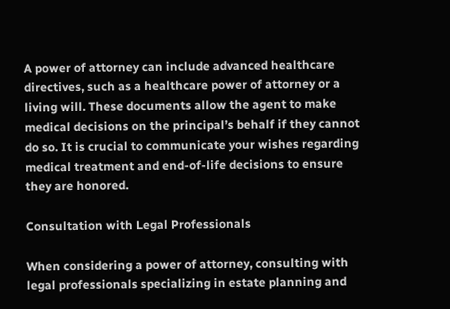A power of attorney can include advanced healthcare directives, such as a healthcare power of attorney or a living will. These documents allow the agent to make medical decisions on the principal’s behalf if they cannot do so. It is crucial to communicate your wishes regarding medical treatment and end-of-life decisions to ensure they are honored.

Consultation with Legal Professionals

When considering a power of attorney, consulting with legal professionals specializing in estate planning and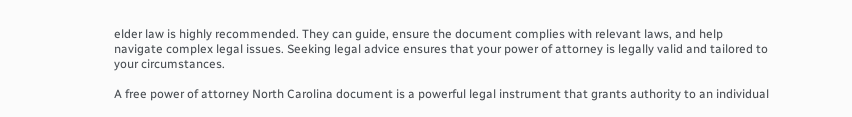elder law is highly recommended. They can guide, ensure the document complies with relevant laws, and help navigate complex legal issues. Seeking legal advice ensures that your power of attorney is legally valid and tailored to your circumstances.

A free power of attorney North Carolina document is a powerful legal instrument that grants authority to an individual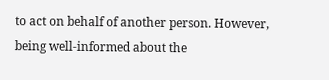to act on behalf of another person. However, being well-informed about the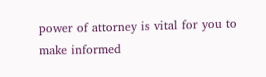power of attorney is vital for you to make informed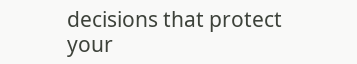decisions that protect your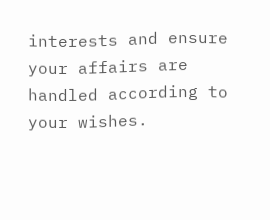interests and ensure your affairs are handled according to your wishes.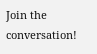Join the conversation!